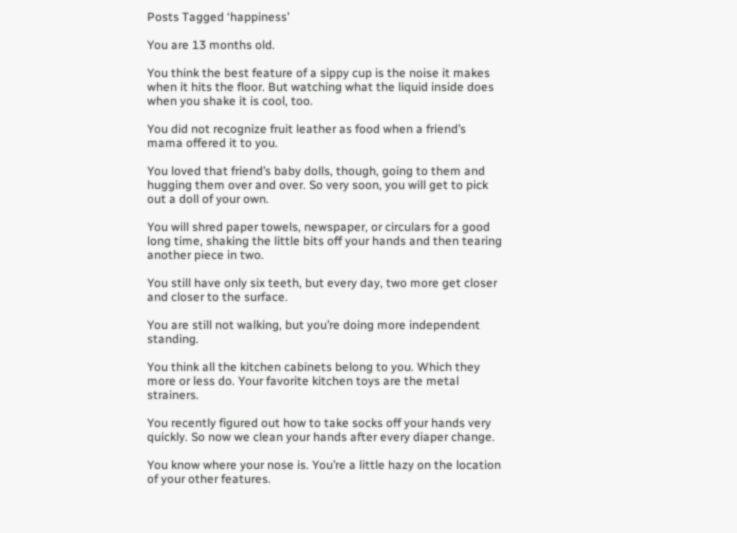Posts Tagged ‘happiness’

You are 13 months old.

You think the best feature of a sippy cup is the noise it makes when it hits the floor. But watching what the liquid inside does when you shake it is cool, too.

You did not recognize fruit leather as food when a friend’s mama offered it to you.

You loved that friend’s baby dolls, though, going to them and hugging them over and over. So very soon, you will get to pick out a doll of your own.

You will shred paper towels, newspaper, or circulars for a good long time, shaking the little bits off your hands and then tearing another piece in two.

You still have only six teeth, but every day, two more get closer and closer to the surface.

You are still not walking, but you’re doing more independent standing.

You think all the kitchen cabinets belong to you. Which they more or less do. Your favorite kitchen toys are the metal strainers.

You recently figured out how to take socks off your hands very quickly. So now we clean your hands after every diaper change.

You know where your nose is. You’re a little hazy on the location of your other features.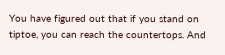You have figured out that if you stand on tiptoe, you can reach the countertops. And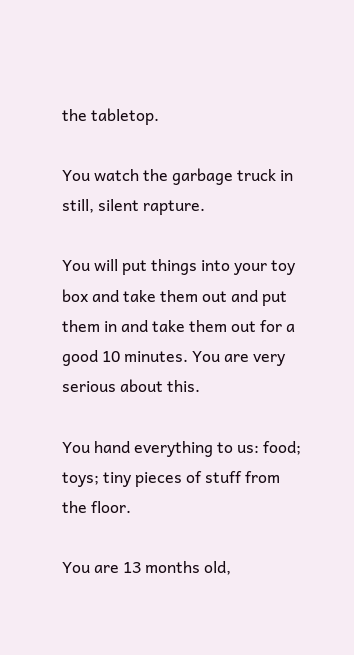the tabletop.

You watch the garbage truck in still, silent rapture.

You will put things into your toy box and take them out and put them in and take them out for a good 10 minutes. You are very serious about this.

You hand everything to us: food; toys; tiny pieces of stuff from the floor.

You are 13 months old,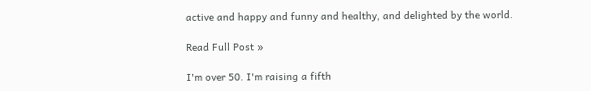active and happy and funny and healthy, and delighted by the world.

Read Full Post »

I'm over 50. I'm raising a fifth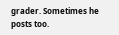grader. Sometimes he posts too.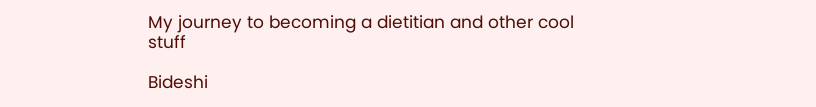My journey to becoming a dietitian and other cool stuff

Bideshi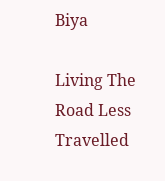Biya

Living The Road Less Travelled